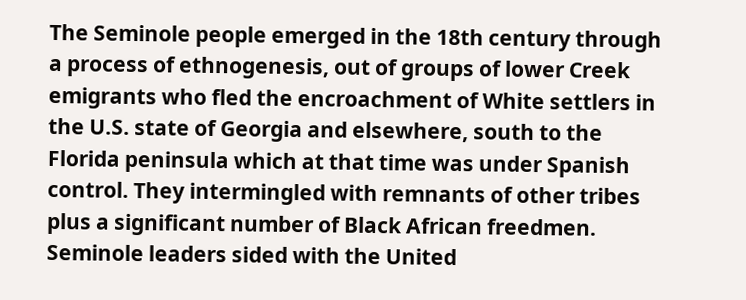The Seminole people emerged in the 18th century through a process of ethnogenesis, out of groups of lower Creek emigrants who fled the encroachment of White settlers in the U.S. state of Georgia and elsewhere, south to the Florida peninsula which at that time was under Spanish control. They intermingled with remnants of other tribes plus a significant number of Black African freedmen. Seminole leaders sided with the United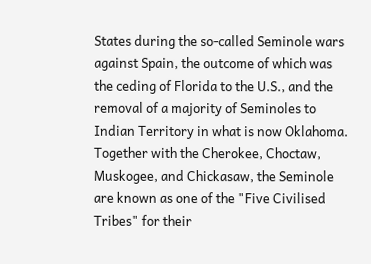States during the so-called Seminole wars against Spain, the outcome of which was the ceding of Florida to the U.S., and the removal of a majority of Seminoles to Indian Territory in what is now Oklahoma. Together with the Cherokee, Choctaw, Muskogee, and Chickasaw, the Seminole are known as one of the "Five Civilised Tribes" for their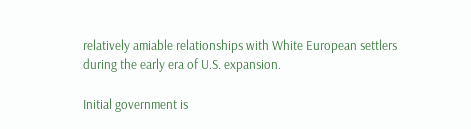relatively amiable relationships with White European settlers during the early era of U.S. expansion.

Initial government is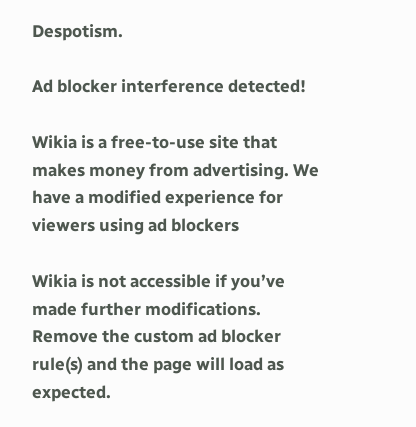Despotism.

Ad blocker interference detected!

Wikia is a free-to-use site that makes money from advertising. We have a modified experience for viewers using ad blockers

Wikia is not accessible if you’ve made further modifications. Remove the custom ad blocker rule(s) and the page will load as expected.